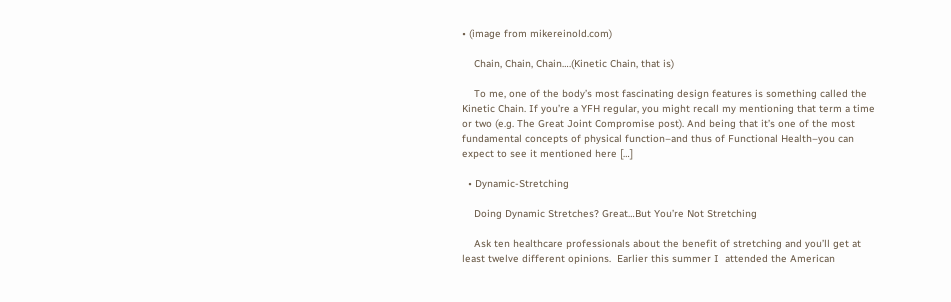• (image from mikereinold.com)

    Chain, Chain, Chain….(Kinetic Chain, that is)

    To me, one of the body’s most fascinating design features is something called the Kinetic Chain. If you’re a YFH regular, you might recall my mentioning that term a time or two (e.g. The Great Joint Compromise post). And being that it’s one of the most fundamental concepts of physical function–and thus of Functional Health–you can expect to see it mentioned here […]

  • Dynamic-Stretching

    Doing Dynamic Stretches? Great…But You’re Not Stretching

    Ask ten healthcare professionals about the benefit of stretching and you’ll get at least twelve different opinions.  Earlier this summer I  attended the American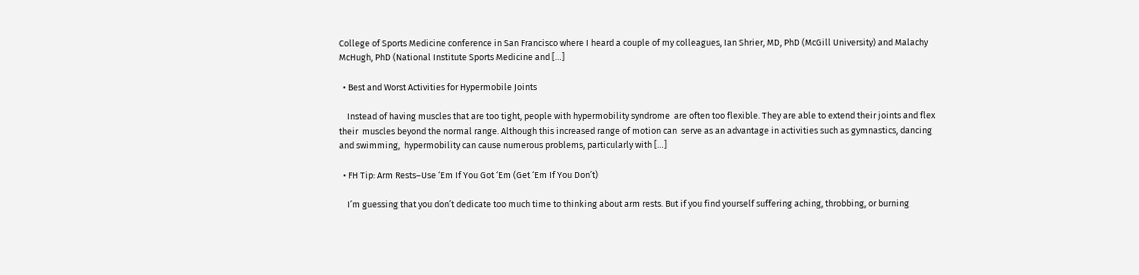College of Sports Medicine conference in San Francisco where I heard a couple of my colleagues, Ian Shrier, MD, PhD (McGill University) and Malachy McHugh, PhD (National Institute Sports Medicine and […]

  • Best and Worst Activities for Hypermobile Joints

    Instead of having muscles that are too tight, people with hypermobility syndrome  are often too flexible. They are able to extend their joints and flex their  muscles beyond the normal range. Although this increased range of motion can  serve as an advantage in activities such as gymnastics, dancing and swimming,  hypermobility can cause numerous problems, particularly with […]

  • FH Tip: Arm Rests–Use ‘Em If You Got ‘Em (Get ‘Em If You Don’t)

    I’m guessing that you don’t dedicate too much time to thinking about arm rests. But if you find yourself suffering aching, throbbing, or burning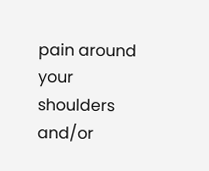pain around your shoulders and/or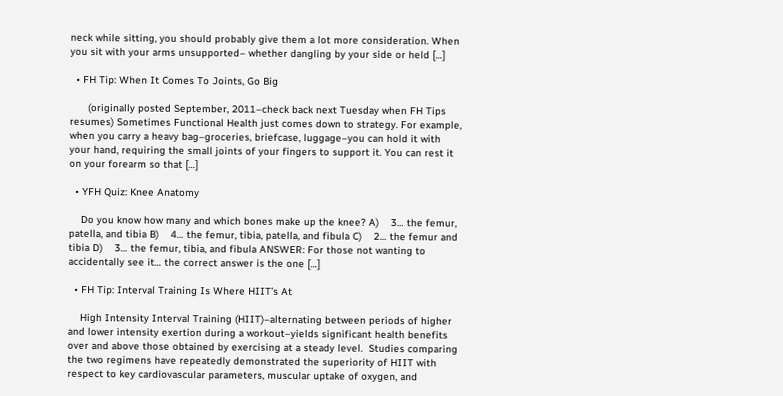neck while sitting, you should probably give them a lot more consideration. When you sit with your arms unsupported– whether dangling by your side or held […]

  • FH Tip: When It Comes To Joints, Go Big

      (originally posted September, 2011–check back next Tuesday when FH Tips resumes) Sometimes Functional Health just comes down to strategy. For example, when you carry a heavy bag–groceries, briefcase, luggage–you can hold it with your hand, requiring the small joints of your fingers to support it. You can rest it on your forearm so that […]

  • YFH Quiz: Knee Anatomy

    Do you know how many and which bones make up the knee? A)    3… the femur, patella, and tibia B)    4… the femur, tibia, patella, and fibula C)    2… the femur and tibia D)    3… the femur, tibia, and fibula ANSWER: For those not wanting to accidentally see it… the correct answer is the one […]

  • FH Tip: Interval Training Is Where HIIT’s At

    High Intensity Interval Training (HIIT)–alternating between periods of higher and lower intensity exertion during a workout–yields significant health benefits over and above those obtained by exercising at a steady level.  Studies comparing the two regimens have repeatedly demonstrated the superiority of HIIT with respect to key cardiovascular parameters, muscular uptake of oxygen, and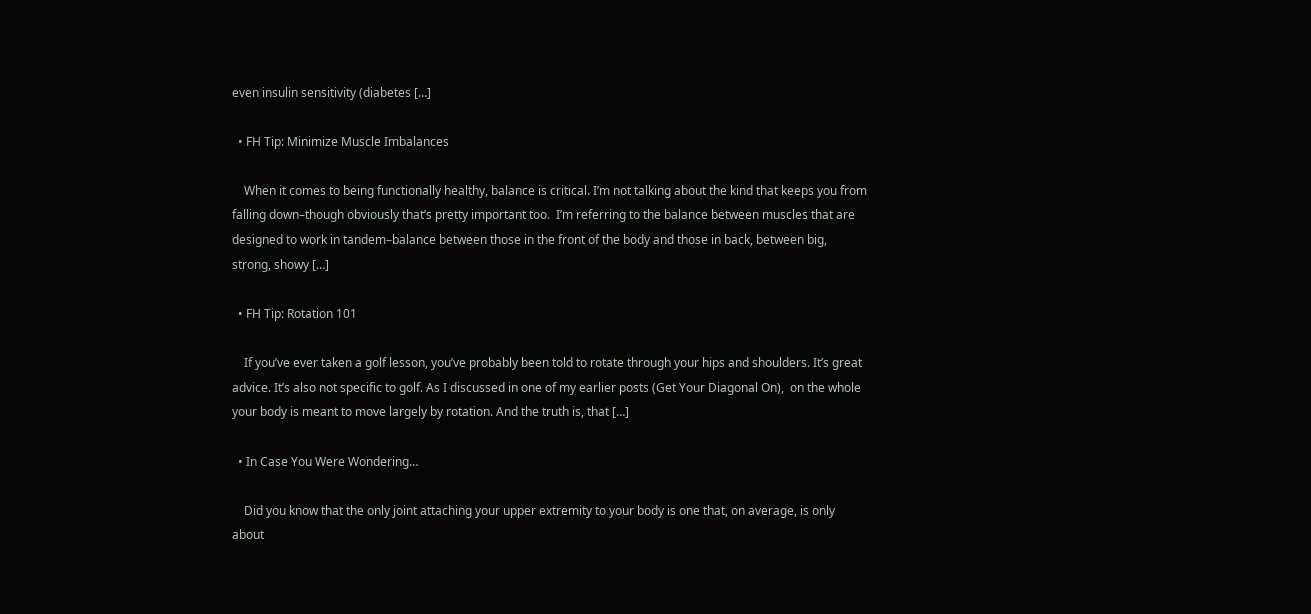even insulin sensitivity (diabetes […]

  • FH Tip: Minimize Muscle Imbalances

    When it comes to being functionally healthy, balance is critical. I’m not talking about the kind that keeps you from falling down–though obviously that’s pretty important too.  I’m referring to the balance between muscles that are designed to work in tandem–balance between those in the front of the body and those in back, between big, strong, showy […]

  • FH Tip: Rotation 101

    If you’ve ever taken a golf lesson, you’ve probably been told to rotate through your hips and shoulders. It’s great advice. It’s also not specific to golf. As I discussed in one of my earlier posts (Get Your Diagonal On),  on the whole your body is meant to move largely by rotation. And the truth is, that […]

  • In Case You Were Wondering…

    Did you know that the only joint attaching your upper extremity to your body is one that, on average, is only about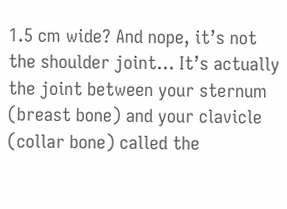1.5 cm wide? And nope, it’s not the shoulder joint… It’s actually the joint between your sternum (breast bone) and your clavicle (collar bone) called the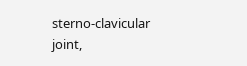sterno-clavicular joint,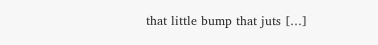that little bump that juts […]